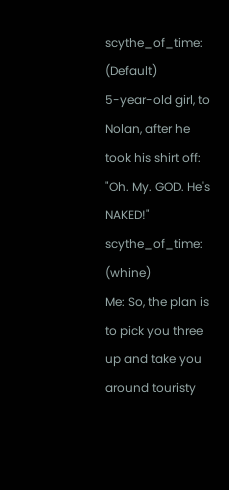scythe_of_time: (Default)
5-year-old girl, to Nolan, after he took his shirt off: "Oh. My. GOD. He's NAKED!"
scythe_of_time: (whine)
Me: So, the plan is to pick you three up and take you around touristy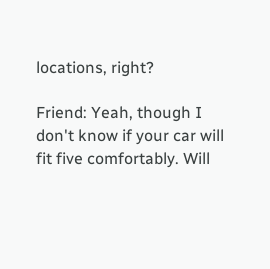locations, right?

Friend: Yeah, though I don't know if your car will fit five comfortably. Will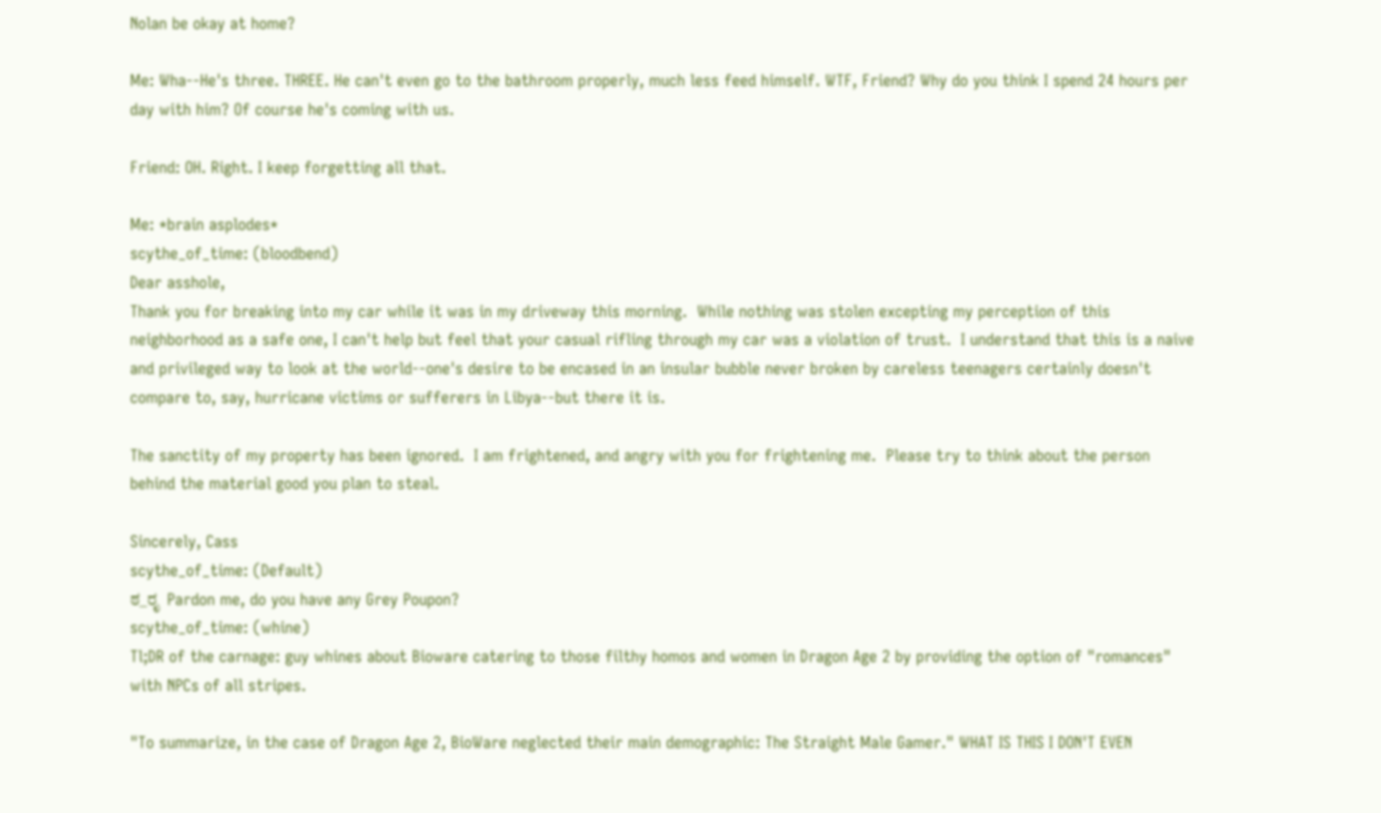Nolan be okay at home?

Me: Wha--He's three. THREE. He can't even go to the bathroom properly, much less feed himself. WTF, Friend? Why do you think I spend 24 hours per day with him? Of course he's coming with us.

Friend: OH. Right. I keep forgetting all that.

Me: *brain asplodes*
scythe_of_time: (bloodbend)
Dear asshole,
Thank you for breaking into my car while it was in my driveway this morning.  While nothing was stolen excepting my perception of this neighborhood as a safe one, I can't help but feel that your casual rifling through my car was a violation of trust.  I understand that this is a naive and privileged way to look at the world--one's desire to be encased in an insular bubble never broken by careless teenagers certainly doesn't compare to, say, hurricane victims or sufferers in Libya--but there it is.

The sanctity of my property has been ignored.  I am frightened, and angry with you for frightening me.  Please try to think about the person behind the material good you plan to steal.

Sincerely, Cass
scythe_of_time: (Default)
ಠ_ರೃ  Pardon me, do you have any Grey Poupon?
scythe_of_time: (whine)
Tl;DR of the carnage: guy whines about Bioware catering to those filthy homos and women in Dragon Age 2 by providing the option of "romances" with NPCs of all stripes.

"To summarize, in the case of Dragon Age 2, BioWare neglected their main demographic: The Straight Male Gamer." WHAT IS THIS I DON'T EVEN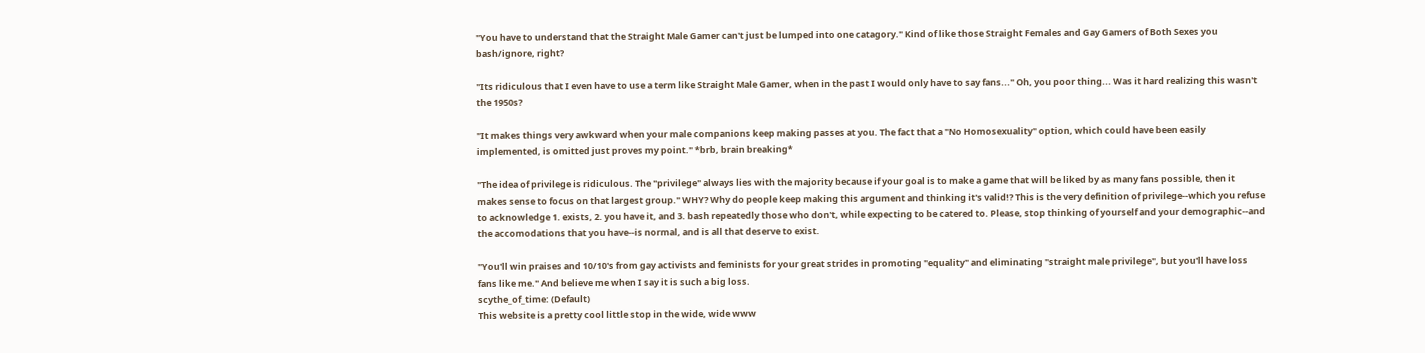"You have to understand that the Straight Male Gamer can't just be lumped into one catagory." Kind of like those Straight Females and Gay Gamers of Both Sexes you bash/ignore, right?

"Its ridiculous that I even have to use a term like Straight Male Gamer, when in the past I would only have to say fans..." Oh, you poor thing... Was it hard realizing this wasn't the 1950s?

"It makes things very awkward when your male companions keep making passes at you. The fact that a "No Homosexuality" option, which could have been easily implemented, is omitted just proves my point." *brb, brain breaking*

"The idea of privilege is ridiculous. The "privilege" always lies with the majority because if your goal is to make a game that will be liked by as many fans possible, then it makes sense to focus on that largest group." WHY? Why do people keep making this argument and thinking it's valid!? This is the very definition of privilege--which you refuse to acknowledge 1. exists, 2. you have it, and 3. bash repeatedly those who don't, while expecting to be catered to. Please, stop thinking of yourself and your demographic--and the accomodations that you have--is normal, and is all that deserve to exist.

"You'll win praises and 10/10's from gay activists and feminists for your great strides in promoting "equality" and eliminating "straight male privilege", but you'll have loss fans like me." And believe me when I say it is such a big loss.
scythe_of_time: (Default)
This website is a pretty cool little stop in the wide, wide www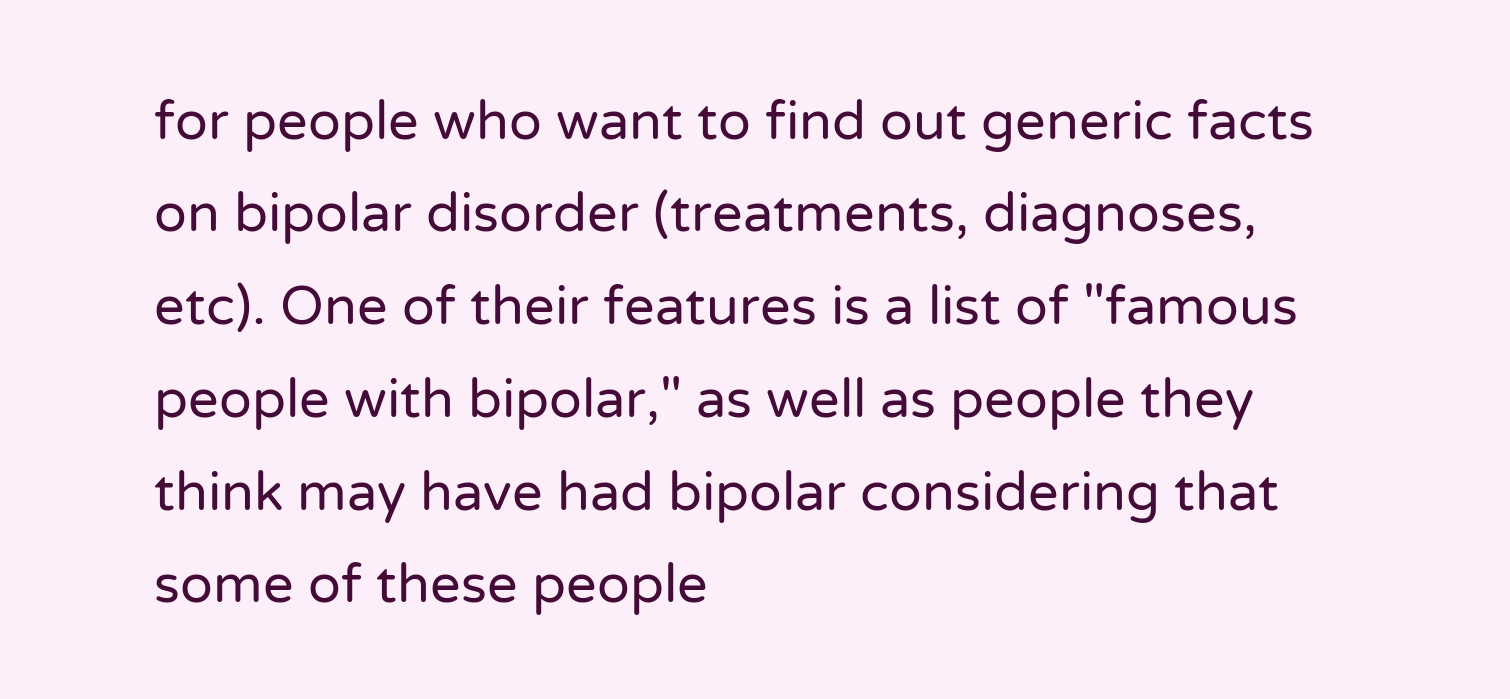for people who want to find out generic facts on bipolar disorder (treatments, diagnoses, etc). One of their features is a list of "famous people with bipolar," as well as people they think may have had bipolar considering that some of these people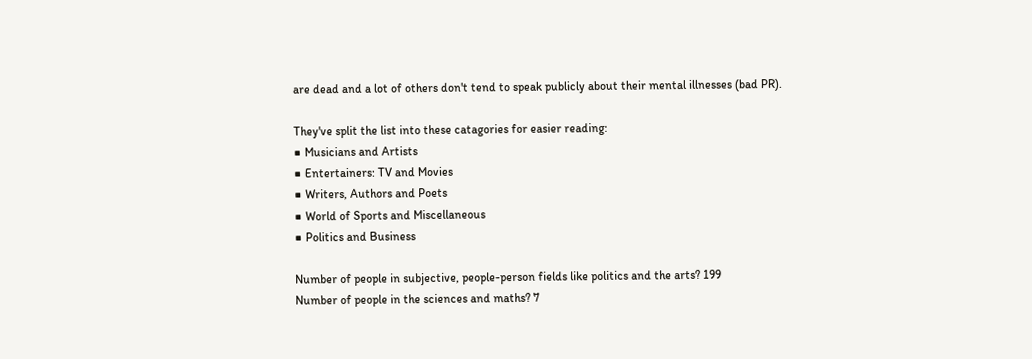are dead and a lot of others don't tend to speak publicly about their mental illnesses (bad PR).

They've split the list into these catagories for easier reading:
■ Musicians and Artists
■ Entertainers: TV and Movies
■ Writers, Authors and Poets
■ World of Sports and Miscellaneous
■ Politics and Business

Number of people in subjective, people-person fields like politics and the arts? 199
Number of people in the sciences and maths? 7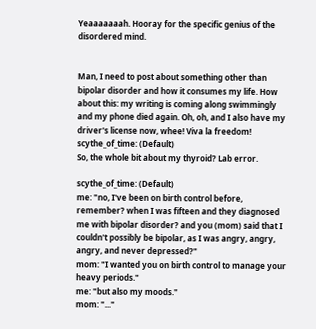Yeaaaaaaah. Hooray for the specific genius of the disordered mind.


Man, I need to post about something other than bipolar disorder and how it consumes my life. How about this: my writing is coming along swimmingly and my phone died again. Oh, oh, and I also have my driver's license now, whee! Viva la freedom!
scythe_of_time: (Default)
So, the whole bit about my thyroid? Lab error.

scythe_of_time: (Default)
me: "no, I've been on birth control before, remember? when I was fifteen and they diagnosed me with bipolar disorder? and you (mom) said that I couldn't possibly be bipolar, as I was angry, angry, angry, and never depressed?"
mom: "I wanted you on birth control to manage your heavy periods."
me: "but also my moods."
mom: "..."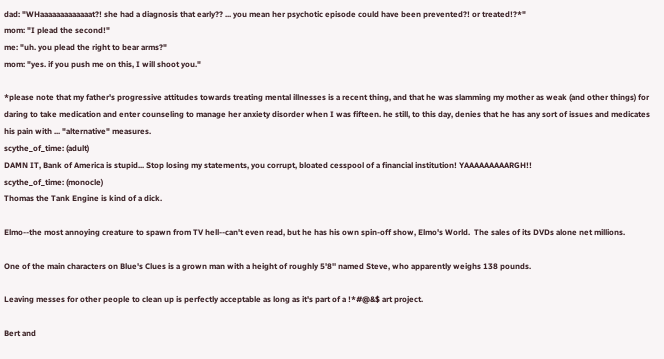dad: "WHaaaaaaaaaaaaat?! she had a diagnosis that early?? ... you mean her psychotic episode could have been prevented?! or treated!?*"
mom: "I plead the second!"
me: "uh. you plead the right to bear arms?"
mom: "yes. if you push me on this, I will shoot you."

*please note that my father's progressive attitudes towards treating mental illnesses is a recent thing, and that he was slamming my mother as weak (and other things) for daring to take medication and enter counseling to manage her anxiety disorder when I was fifteen. he still, to this day, denies that he has any sort of issues and medicates his pain with ... "alternative" measures.
scythe_of_time: (adult)
DAMN IT, Bank of America is stupid... Stop losing my statements, you corrupt, bloated cesspool of a financial institution! YAAAAAAAAARGH!!
scythe_of_time: (monocle)
Thomas the Tank Engine is kind of a dick.

Elmo--the most annoying creature to spawn from TV hell--can't even read, but he has his own spin-off show, Elmo's World.  The sales of its DVDs alone net millions.

One of the main characters on Blue's Clues is a grown man with a height of roughly 5'8'' named Steve, who apparently weighs 138 pounds.

Leaving messes for other people to clean up is perfectly acceptable as long as it's part of a !*#@&$ art project.

Bert and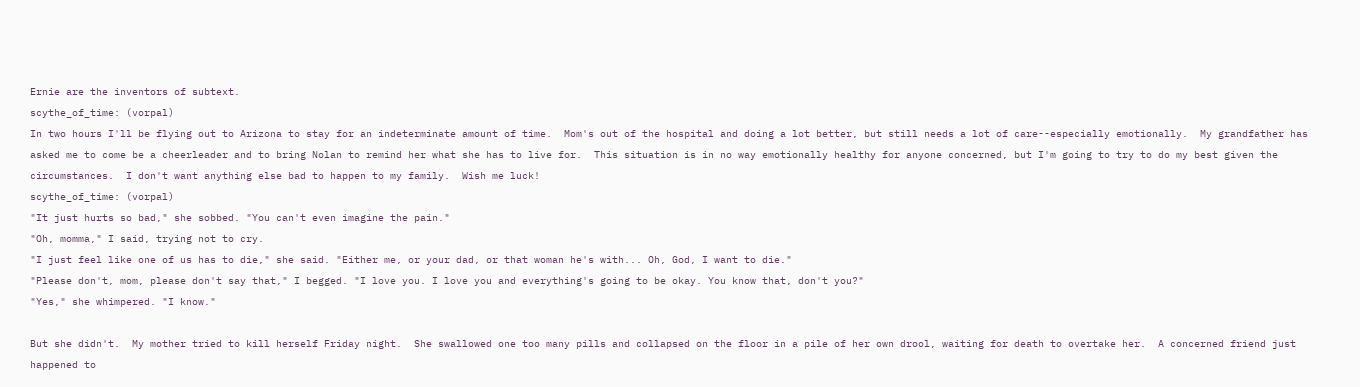Ernie are the inventors of subtext.
scythe_of_time: (vorpal)
In two hours I'll be flying out to Arizona to stay for an indeterminate amount of time.  Mom's out of the hospital and doing a lot better, but still needs a lot of care--especially emotionally.  My grandfather has asked me to come be a cheerleader and to bring Nolan to remind her what she has to live for.  This situation is in no way emotionally healthy for anyone concerned, but I'm going to try to do my best given the circumstances.  I don't want anything else bad to happen to my family.  Wish me luck!
scythe_of_time: (vorpal)
"It just hurts so bad," she sobbed. "You can't even imagine the pain."
"Oh, momma," I said, trying not to cry.
"I just feel like one of us has to die," she said. "Either me, or your dad, or that woman he's with... Oh, God, I want to die."
"Please don't, mom, please don't say that," I begged. "I love you. I love you and everything's going to be okay. You know that, don't you?"
"Yes," she whimpered. "I know."

But she didn't.  My mother tried to kill herself Friday night.  She swallowed one too many pills and collapsed on the floor in a pile of her own drool, waiting for death to overtake her.  A concerned friend just happened to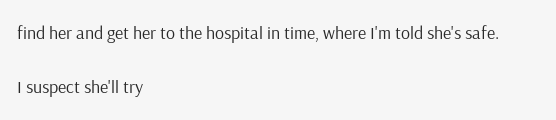find her and get her to the hospital in time, where I'm told she's safe.

I suspect she'll try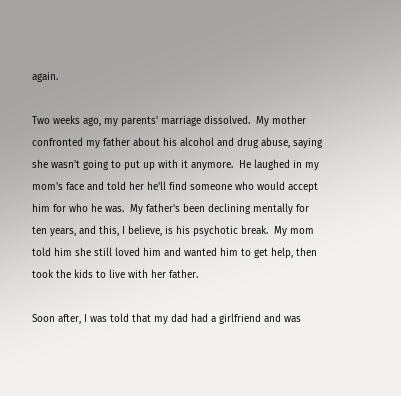again.

Two weeks ago, my parents' marriage dissolved.  My mother confronted my father about his alcohol and drug abuse, saying she wasn't going to put up with it anymore.  He laughed in my mom's face and told her he'll find someone who would accept him for who he was.  My father's been declining mentally for ten years, and this, I believe, is his psychotic break.  My mom told him she still loved him and wanted him to get help, then took the kids to live with her father.

Soon after, I was told that my dad had a girlfriend and was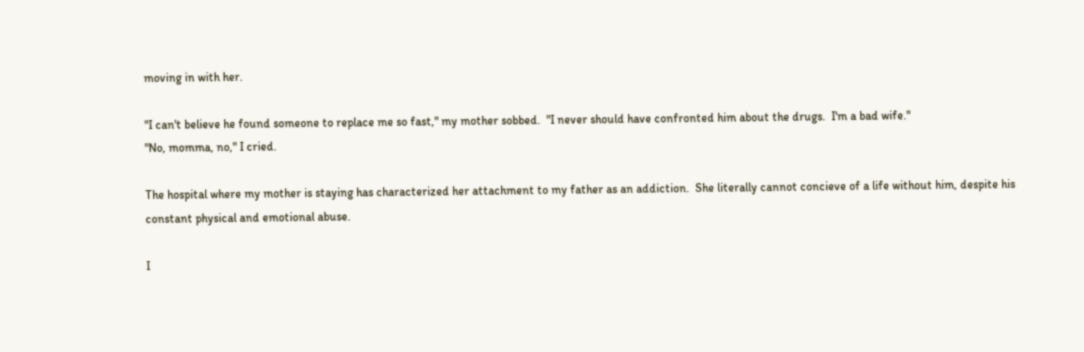moving in with her.

"I can't believe he found someone to replace me so fast," my mother sobbed.  "I never should have confronted him about the drugs.  I'm a bad wife."
"No, momma, no," I cried.

The hospital where my mother is staying has characterized her attachment to my father as an addiction.  She literally cannot concieve of a life without him, despite his constant physical and emotional abuse.

I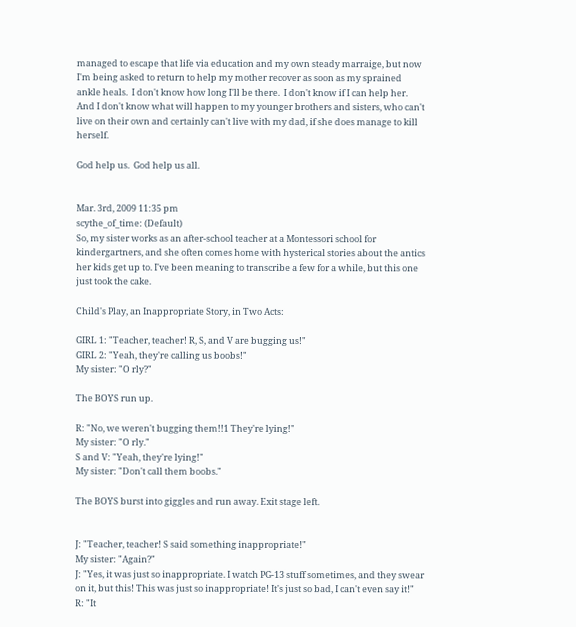managed to escape that life via education and my own steady marraige, but now I'm being asked to return to help my mother recover as soon as my sprained ankle heals.  I don't know how long I'll be there.  I don't know if I can help her.  And I don't know what will happen to my younger brothers and sisters, who can't live on their own and certainly can't live with my dad, if she does manage to kill herself.

God help us.  God help us all.


Mar. 3rd, 2009 11:35 pm
scythe_of_time: (Default)
So, my sister works as an after-school teacher at a Montessori school for kindergartners, and she often comes home with hysterical stories about the antics her kids get up to. I've been meaning to transcribe a few for a while, but this one just took the cake.

Child's Play, an Inappropriate Story, in Two Acts:

GIRL 1: "Teacher, teacher! R, S, and V are bugging us!"
GIRL 2: "Yeah, they're calling us boobs!"
My sister: "O rly?"

The BOYS run up.

R: "No, we weren't bugging them!!1 They're lying!"
My sister: "O rly."
S and V: "Yeah, they're lying!"
My sister: "Don't call them boobs."

The BOYS burst into giggles and run away. Exit stage left.


J: "Teacher, teacher! S said something inappropriate!"
My sister: "Again?"
J: "Yes, it was just so inappropriate. I watch PG-13 stuff sometimes, and they swear on it, but this! This was just so inappropriate! It's just so bad, I can't even say it!"
R: "It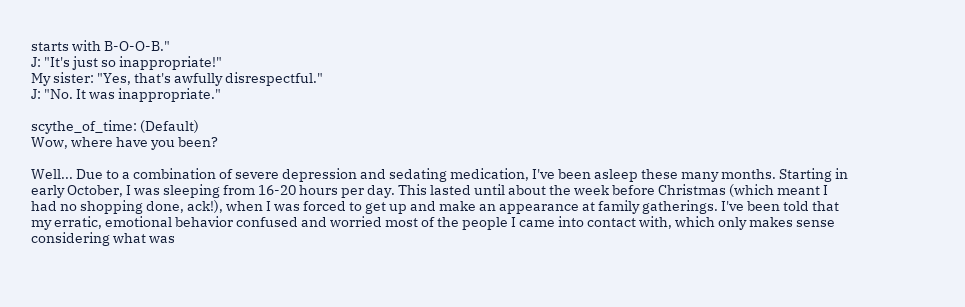starts with B-O-O-B."
J: "It's just so inappropriate!"
My sister: "Yes, that's awfully disrespectful."
J: "No. It was inappropriate."

scythe_of_time: (Default)
Wow, where have you been?

Well... Due to a combination of severe depression and sedating medication, I've been asleep these many months. Starting in early October, I was sleeping from 16-20 hours per day. This lasted until about the week before Christmas (which meant I had no shopping done, ack!), when I was forced to get up and make an appearance at family gatherings. I've been told that my erratic, emotional behavior confused and worried most of the people I came into contact with, which only makes sense considering what was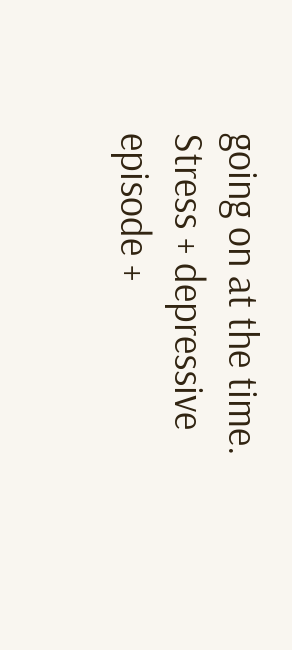going on at the time. Stress + depressive episode +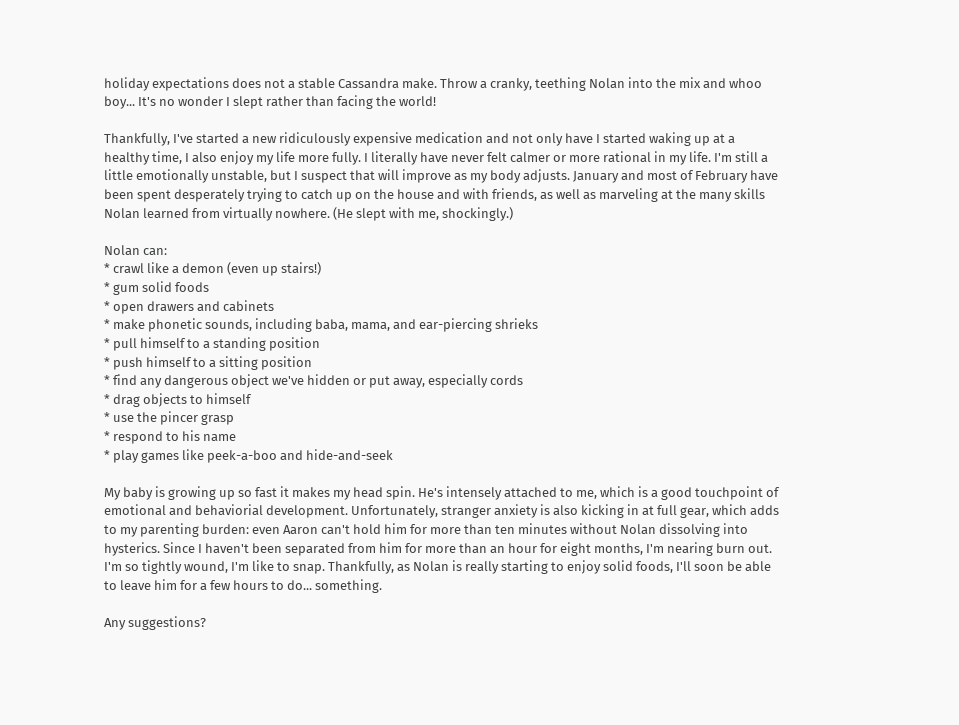holiday expectations does not a stable Cassandra make. Throw a cranky, teething Nolan into the mix and whoo boy... It's no wonder I slept rather than facing the world!

Thankfully, I've started a new ridiculously expensive medication and not only have I started waking up at a healthy time, I also enjoy my life more fully. I literally have never felt calmer or more rational in my life. I'm still a little emotionally unstable, but I suspect that will improve as my body adjusts. January and most of February have been spent desperately trying to catch up on the house and with friends, as well as marveling at the many skills Nolan learned from virtually nowhere. (He slept with me, shockingly.)

Nolan can:
* crawl like a demon (even up stairs!)
* gum solid foods
* open drawers and cabinets
* make phonetic sounds, including baba, mama, and ear-piercing shrieks
* pull himself to a standing position
* push himself to a sitting position
* find any dangerous object we've hidden or put away, especially cords
* drag objects to himself
* use the pincer grasp
* respond to his name
* play games like peek-a-boo and hide-and-seek

My baby is growing up so fast it makes my head spin. He's intensely attached to me, which is a good touchpoint of emotional and behaviorial development. Unfortunately, stranger anxiety is also kicking in at full gear, which adds to my parenting burden: even Aaron can't hold him for more than ten minutes without Nolan dissolving into hysterics. Since I haven't been separated from him for more than an hour for eight months, I'm nearing burn out. I'm so tightly wound, I'm like to snap. Thankfully, as Nolan is really starting to enjoy solid foods, I'll soon be able to leave him for a few hours to do... something.

Any suggestions?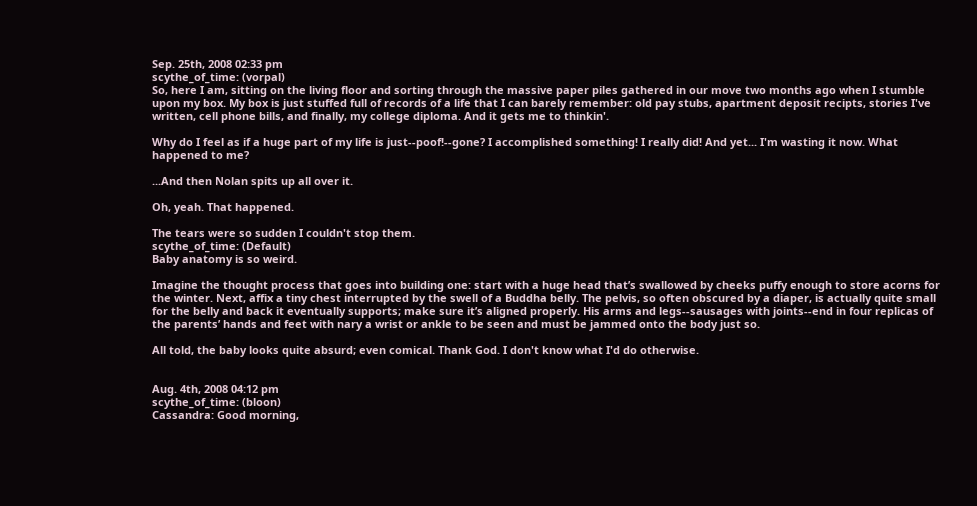Sep. 25th, 2008 02:33 pm
scythe_of_time: (vorpal)
So, here I am, sitting on the living floor and sorting through the massive paper piles gathered in our move two months ago when I stumble upon my box. My box is just stuffed full of records of a life that I can barely remember: old pay stubs, apartment deposit recipts, stories I've written, cell phone bills, and finally, my college diploma. And it gets me to thinkin'.

Why do I feel as if a huge part of my life is just--poof!--gone? I accomplished something! I really did! And yet... I'm wasting it now. What happened to me?

...And then Nolan spits up all over it.

Oh, yeah. That happened.

The tears were so sudden I couldn't stop them.
scythe_of_time: (Default)
Baby anatomy is so weird.

Imagine the thought process that goes into building one: start with a huge head that’s swallowed by cheeks puffy enough to store acorns for the winter. Next, affix a tiny chest interrupted by the swell of a Buddha belly. The pelvis, so often obscured by a diaper, is actually quite small for the belly and back it eventually supports; make sure it’s aligned properly. His arms and legs--sausages with joints--end in four replicas of the parents’ hands and feet with nary a wrist or ankle to be seen and must be jammed onto the body just so.

All told, the baby looks quite absurd; even comical. Thank God. I don't know what I'd do otherwise.


Aug. 4th, 2008 04:12 pm
scythe_of_time: (bloon)
Cassandra: Good morning,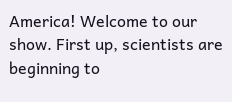America! Welcome to our show. First up, scientists are beginning to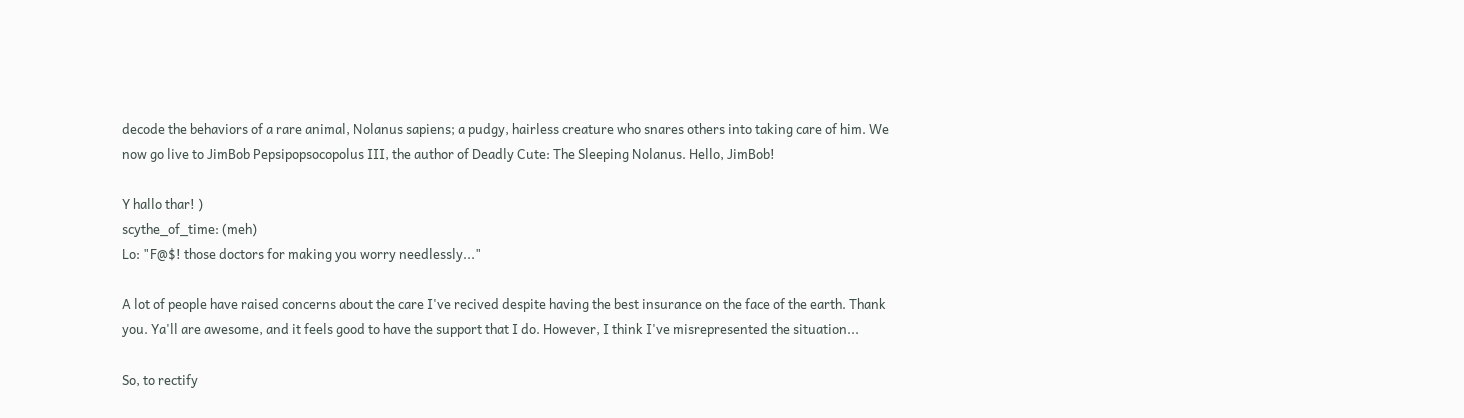decode the behaviors of a rare animal, Nolanus sapiens; a pudgy, hairless creature who snares others into taking care of him. We now go live to JimBob Pepsipopsocopolus III, the author of Deadly Cute: The Sleeping Nolanus. Hello, JimBob!

Y hallo thar! )
scythe_of_time: (meh)
Lo: "F@$! those doctors for making you worry needlessly..."

A lot of people have raised concerns about the care I've recived despite having the best insurance on the face of the earth. Thank you. Ya'll are awesome, and it feels good to have the support that I do. However, I think I've misrepresented the situation...

So, to rectify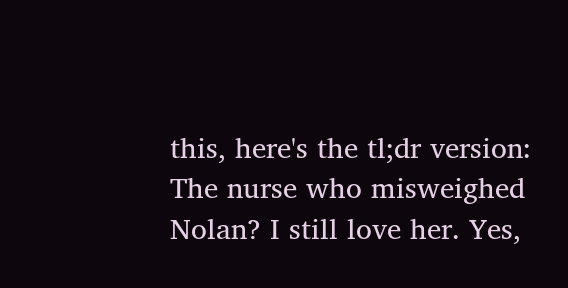this, here's the tl;dr version:
The nurse who misweighed Nolan? I still love her. Yes,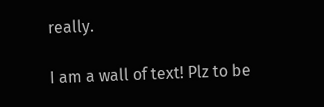really.

I am a wall of text! Plz to be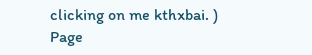clicking on me kthxbai. )
Page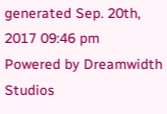generated Sep. 20th, 2017 09:46 pm
Powered by Dreamwidth Studios